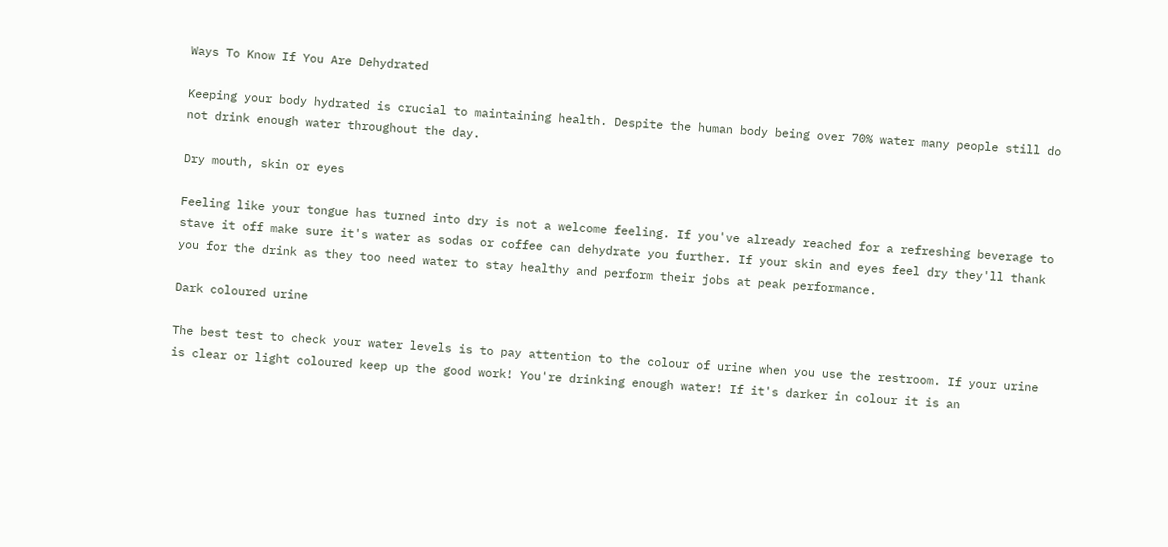Ways To Know If You Are Dehydrated

Keeping your body hydrated is crucial to maintaining health. Despite the human body being over 70% water many people still do not drink enough water throughout the day.

Dry mouth, skin or eyes

Feeling like your tongue has turned into dry is not a welcome feeling. If you've already reached for a refreshing beverage to stave it off make sure it's water as sodas or coffee can dehydrate you further. If your skin and eyes feel dry they'll thank you for the drink as they too need water to stay healthy and perform their jobs at peak performance.

Dark coloured urine

The best test to check your water levels is to pay attention to the colour of urine when you use the restroom. If your urine is clear or light coloured keep up the good work! You're drinking enough water! If it's darker in colour it is an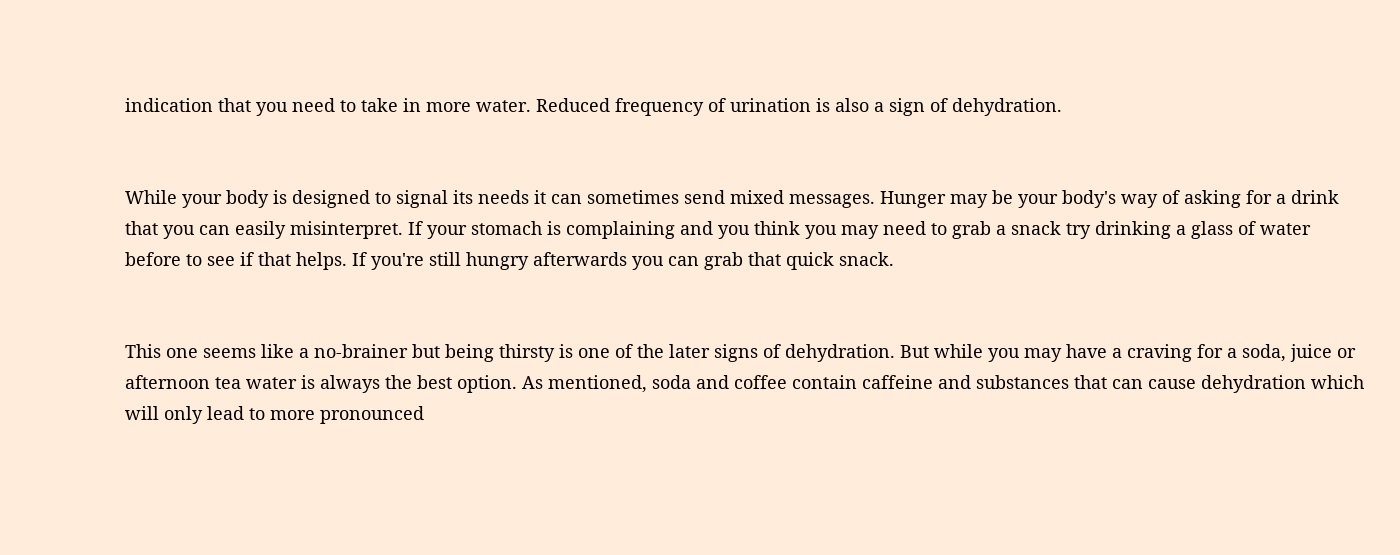indication that you need to take in more water. Reduced frequency of urination is also a sign of dehydration.


While your body is designed to signal its needs it can sometimes send mixed messages. Hunger may be your body's way of asking for a drink that you can easily misinterpret. If your stomach is complaining and you think you may need to grab a snack try drinking a glass of water before to see if that helps. If you're still hungry afterwards you can grab that quick snack.


This one seems like a no-brainer but being thirsty is one of the later signs of dehydration. But while you may have a craving for a soda, juice or afternoon tea water is always the best option. As mentioned, soda and coffee contain caffeine and substances that can cause dehydration which will only lead to more pronounced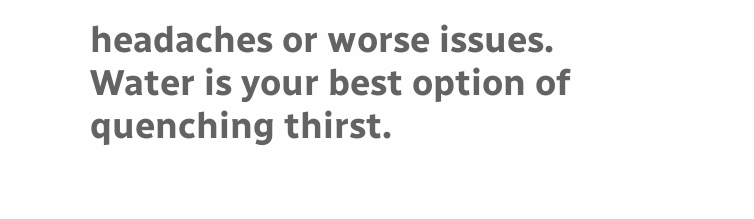headaches or worse issues. Water is your best option of quenching thirst.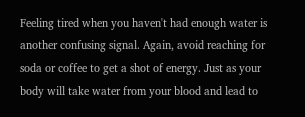Feeling tired when you haven't had enough water is another confusing signal. Again, avoid reaching for soda or coffee to get a shot of energy. Just as your body will take water from your blood and lead to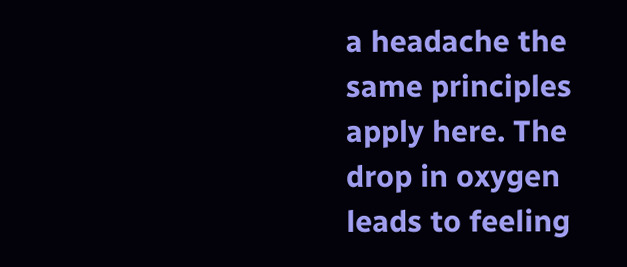a headache the same principles apply here. The drop in oxygen leads to feeling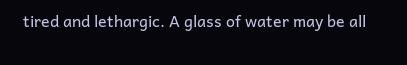tired and lethargic. A glass of water may be all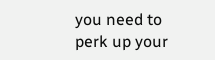you need to perk up your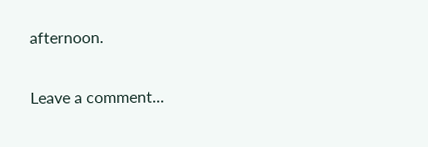afternoon.

Leave a comment...